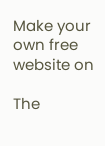Make your own free website on

The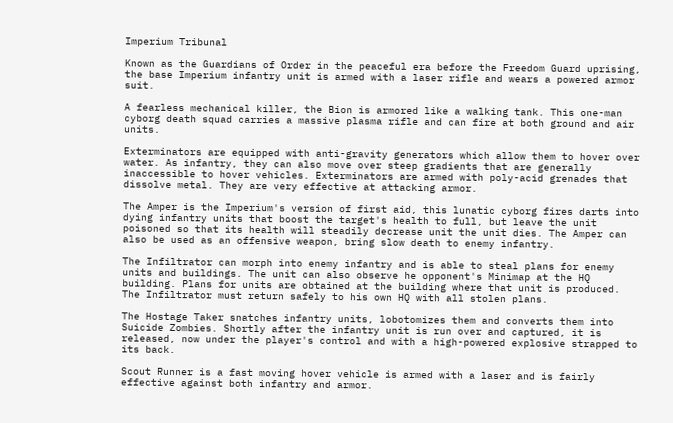Imperium Tribunal

Known as the Guardians of Order in the peaceful era before the Freedom Guard uprising, the base Imperium infantry unit is armed with a laser rifle and wears a powered armor suit.

A fearless mechanical killer, the Bion is armored like a walking tank. This one-man cyborg death squad carries a massive plasma rifle and can fire at both ground and air units.

Exterminators are equipped with anti-gravity generators which allow them to hover over water. As infantry, they can also move over steep gradients that are generally inaccessible to hover vehicles. Exterminators are armed with poly-acid grenades that dissolve metal. They are very effective at attacking armor.

The Amper is the Imperium's version of first aid, this lunatic cyborg fires darts into dying infantry units that boost the target's health to full, but leave the unit poisoned so that its health will steadily decrease unit the unit dies. The Amper can also be used as an offensive weapon, bring slow death to enemy infantry.

The Infiltrator can morph into enemy infantry and is able to steal plans for enemy units and buildings. The unit can also observe he opponent's Minimap at the HQ building. Plans for units are obtained at the building where that unit is produced. The Infiltrator must return safely to his own HQ with all stolen plans.

The Hostage Taker snatches infantry units, lobotomizes them and converts them into Suicide Zombies. Shortly after the infantry unit is run over and captured, it is released, now under the player's control and with a high-powered explosive strapped to its back.

Scout Runner is a fast moving hover vehicle is armed with a laser and is fairly effective against both infantry and armor.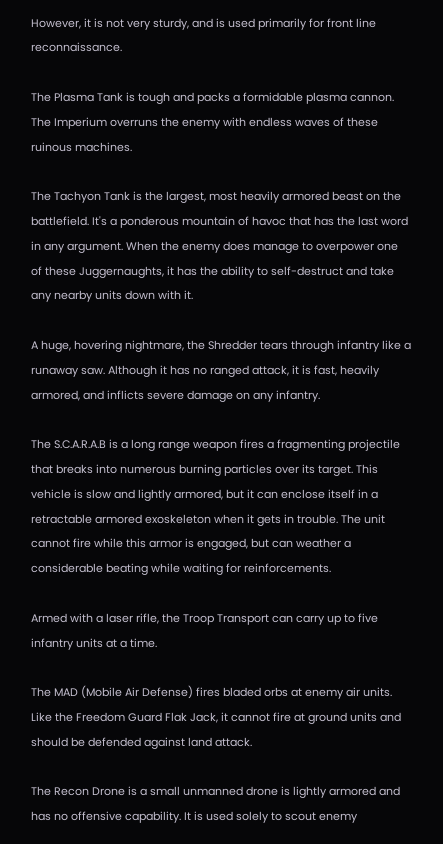However, it is not very sturdy, and is used primarily for front line reconnaissance.

The Plasma Tank is tough and packs a formidable plasma cannon. The Imperium overruns the enemy with endless waves of these ruinous machines.

The Tachyon Tank is the largest, most heavily armored beast on the battlefield. It's a ponderous mountain of havoc that has the last word in any argument. When the enemy does manage to overpower one of these Juggernaughts, it has the ability to self-destruct and take any nearby units down with it.

A huge, hovering nightmare, the Shredder tears through infantry like a runaway saw. Although it has no ranged attack, it is fast, heavily armored, and inflicts severe damage on any infantry.

The S.C.A.R.A.B is a long range weapon fires a fragmenting projectile that breaks into numerous burning particles over its target. This vehicle is slow and lightly armored, but it can enclose itself in a retractable armored exoskeleton when it gets in trouble. The unit cannot fire while this armor is engaged, but can weather a considerable beating while waiting for reinforcements.

Armed with a laser rifle, the Troop Transport can carry up to five infantry units at a time.

The MAD (Mobile Air Defense) fires bladed orbs at enemy air units. Like the Freedom Guard Flak Jack, it cannot fire at ground units and should be defended against land attack.

The Recon Drone is a small unmanned drone is lightly armored and has no offensive capability. It is used solely to scout enemy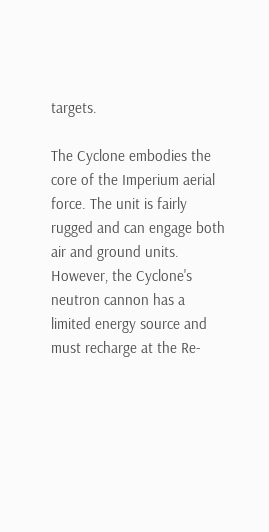targets.

The Cyclone embodies the core of the Imperium aerial force. The unit is fairly rugged and can engage both air and ground units. However, the Cyclone's neutron cannon has a limited energy source and must recharge at the Re-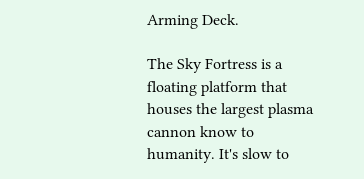Arming Deck.

The Sky Fortress is a floating platform that houses the largest plasma cannon know to humanity. It's slow to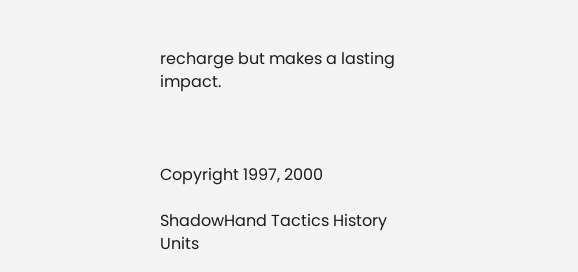recharge but makes a lasting impact.



Copyright 1997, 2000

ShadowHand Tactics History Units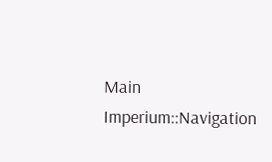Main Imperium::Navigation